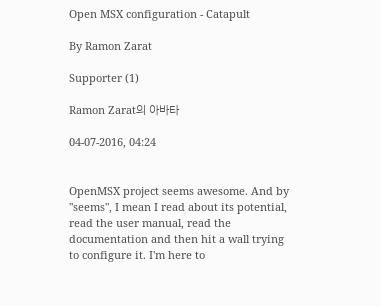Open MSX configuration - Catapult

By Ramon Zarat

Supporter (1)

Ramon Zarat의 아바타

04-07-2016, 04:24


OpenMSX project seems awesome. And by "seems", I mean I read about its potential, read the user manual, read the documentation and then hit a wall trying to configure it. I'm here to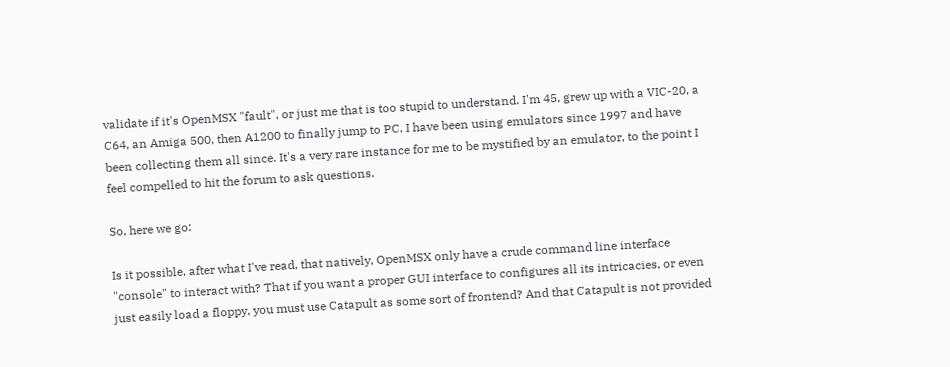validate if it's OpenMSX "fault", or just me that is too stupid to understand. I'm 45, grew up with a VIC-20, a C64, an Amiga 500, then A1200 to finally jump to PC. I have been using emulators since 1997 and have been collecting them all since. It's a very rare instance for me to be mystified by an emulator, to the point I feel compelled to hit the forum to ask questions.

So, here we go:

Is it possible, after what I've read, that natively, OpenMSX only have a crude command line interface "console" to interact with? That if you want a proper GUI interface to configures all its intricacies, or even just easily load a floppy, you must use Catapult as some sort of frontend? And that Catapult is not provided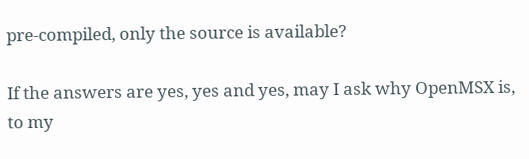pre-compiled, only the source is available?

If the answers are yes, yes and yes, may I ask why OpenMSX is, to my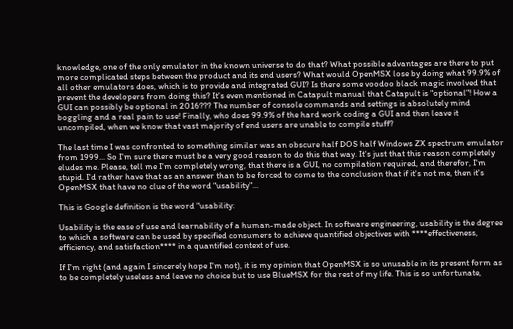knowledge, one of the only emulator in the known universe to do that? What possible advantages are there to put more complicated steps between the product and its end users? What would OpenMSX lose by doing what 99.9% of all other emulators does, which is to provide and integrated GUI? Is there some voodoo black magic involved that prevent the developers from doing this? It's even mentioned in Catapult manual that Catapult is "optional"! How a GUI can possibly be optional in 2016??? The number of console commands and settings is absolutely mind boggling and a real pain to use! Finally, who does 99.9% of the hard work coding a GUI and then leave it uncompiled, when we know that vast majority of end users are unable to compile stuff?

The last time I was confronted to something similar was an obscure half DOS half Windows ZX spectrum emulator from 1999... So I'm sure there must be a very good reason to do this that way. It's just that this reason completely eludes me. Please, tell me I'm completely wrong, that there is a GUI, no compilation required, and therefor, I'm stupid. I'd rather have that as an answer than to be forced to come to the conclusion that if it's not me, then it's OpenMSX that have no clue of the word "usability"...

This is Google definition is the word "usability:

Usability is the ease of use and learnability of a human-made object. In software engineering, usability is the degree to which a software can be used by specified consumers to achieve quantified objectives with ****effectiveness, efficiency, and satisfaction**** in a quantified context of use.

If I'm right (and again I sincerely hope I'm not), it is my opinion that OpenMSX is so unusable in its present form as to be completely useless and leave no choice but to use BlueMSX for the rest of my life. This is so unfortunate,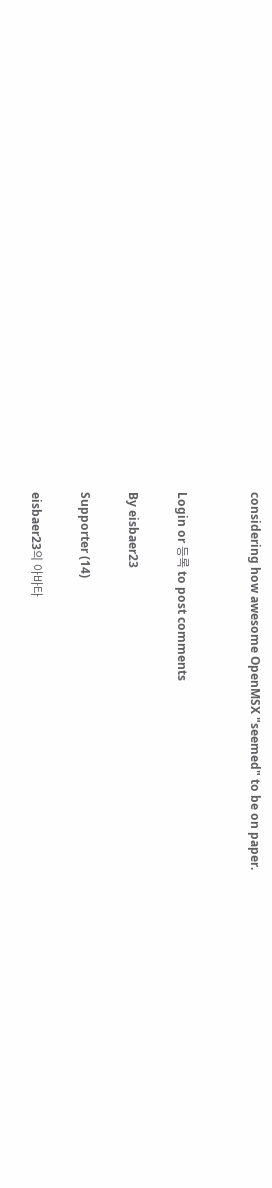considering how awesome OpenMSX "seemed" to be on paper.


Login or 등록 to post comments

By eisbaer23

Supporter (14)

eisbaer23의 아바타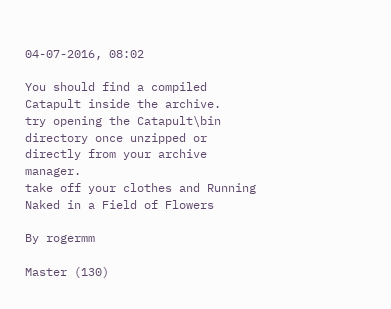04-07-2016, 08:02

You should find a compiled Catapult inside the archive.
try opening the Catapult\bin directory once unzipped or directly from your archive manager.
take off your clothes and Running Naked in a Field of Flowers

By rogermm

Master (130)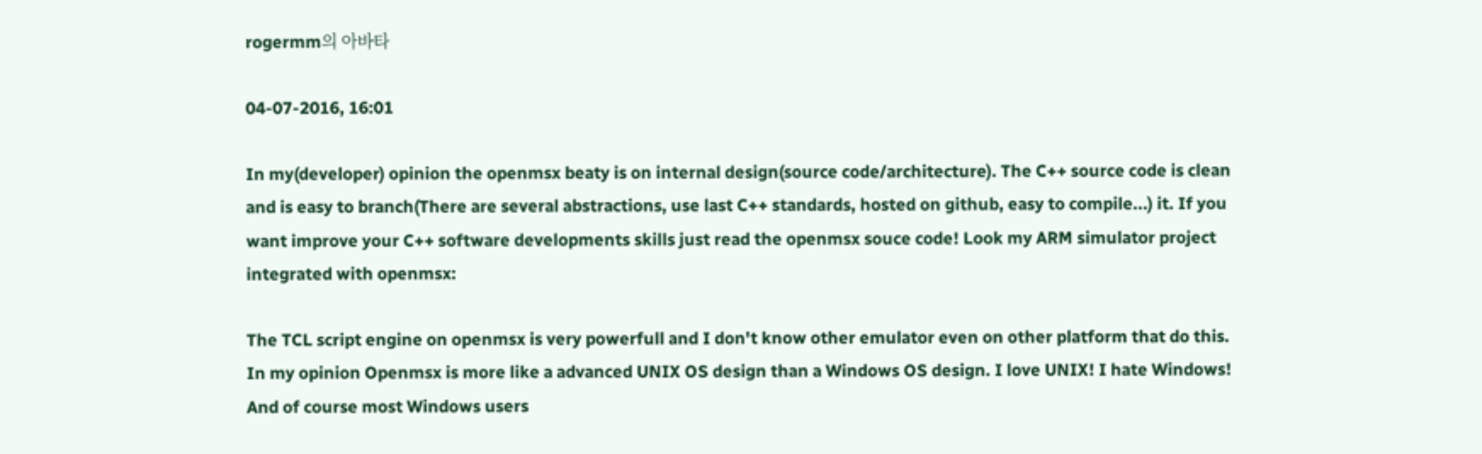rogermm의 아바타

04-07-2016, 16:01

In my(developer) opinion the openmsx beaty is on internal design(source code/architecture). The C++ source code is clean and is easy to branch(There are several abstractions, use last C++ standards, hosted on github, easy to compile...) it. If you want improve your C++ software developments skills just read the openmsx souce code! Look my ARM simulator project integrated with openmsx:

The TCL script engine on openmsx is very powerfull and I don't know other emulator even on other platform that do this. In my opinion Openmsx is more like a advanced UNIX OS design than a Windows OS design. I love UNIX! I hate Windows! And of course most Windows users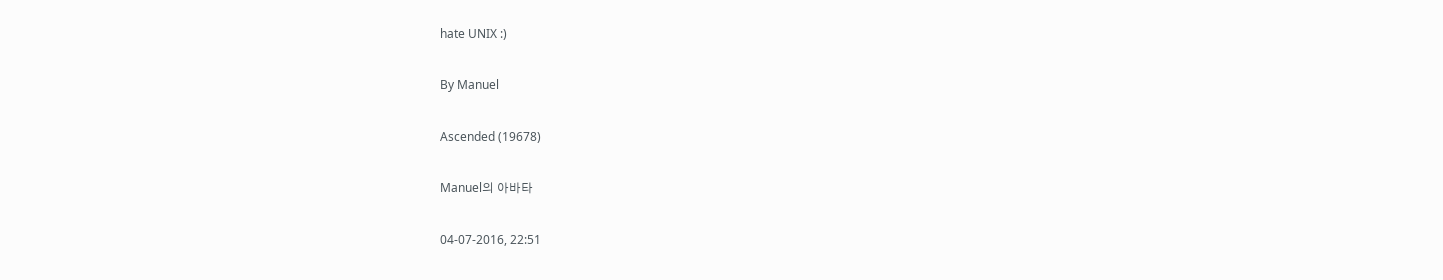hate UNIX :)

By Manuel

Ascended (19678)

Manuel의 아바타

04-07-2016, 22:51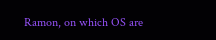Ramon, on which OS are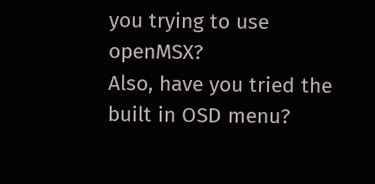you trying to use openMSX?
Also, have you tried the built in OSD menu?